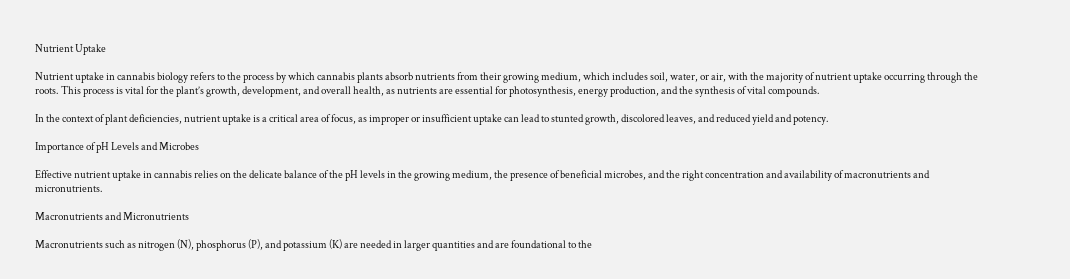Nutrient Uptake

Nutrient uptake in cannabis biology refers to the process by which cannabis plants absorb nutrients from their growing medium, which includes soil, water, or air, with the majority of nutrient uptake occurring through the roots. This process is vital for the plant’s growth, development, and overall health, as nutrients are essential for photosynthesis, energy production, and the synthesis of vital compounds.

In the context of plant deficiencies, nutrient uptake is a critical area of focus, as improper or insufficient uptake can lead to stunted growth, discolored leaves, and reduced yield and potency.

Importance of pH Levels and Microbes

Effective nutrient uptake in cannabis relies on the delicate balance of the pH levels in the growing medium, the presence of beneficial microbes, and the right concentration and availability of macronutrients and micronutrients.

Macronutrients and Micronutrients

Macronutrients such as nitrogen (N), phosphorus (P), and potassium (K) are needed in larger quantities and are foundational to the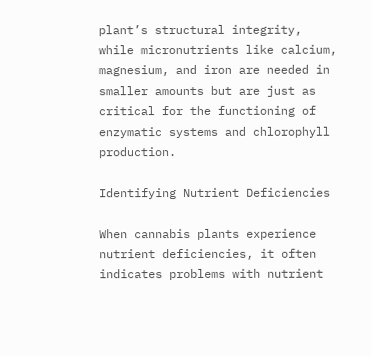plant’s structural integrity, while micronutrients like calcium, magnesium, and iron are needed in smaller amounts but are just as critical for the functioning of enzymatic systems and chlorophyll production.

Identifying Nutrient Deficiencies

When cannabis plants experience nutrient deficiencies, it often indicates problems with nutrient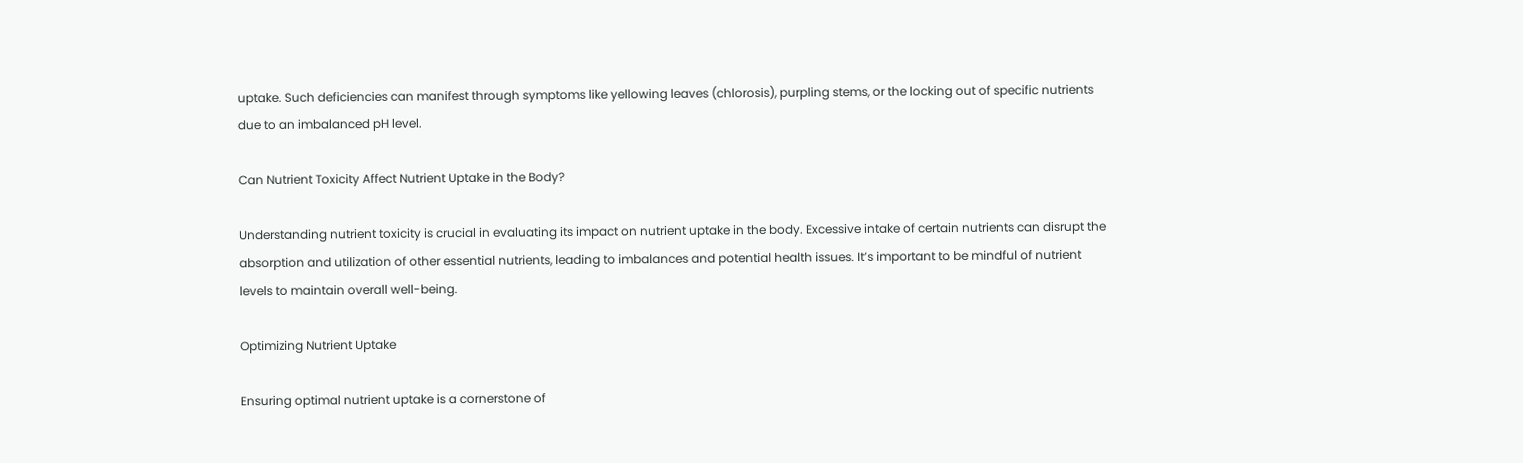uptake. Such deficiencies can manifest through symptoms like yellowing leaves (chlorosis), purpling stems, or the locking out of specific nutrients due to an imbalanced pH level.

Can Nutrient Toxicity Affect Nutrient Uptake in the Body?

Understanding nutrient toxicity is crucial in evaluating its impact on nutrient uptake in the body. Excessive intake of certain nutrients can disrupt the absorption and utilization of other essential nutrients, leading to imbalances and potential health issues. It’s important to be mindful of nutrient levels to maintain overall well-being.

Optimizing Nutrient Uptake

Ensuring optimal nutrient uptake is a cornerstone of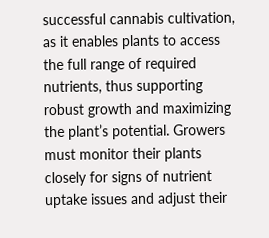successful cannabis cultivation, as it enables plants to access the full range of required nutrients, thus supporting robust growth and maximizing the plant’s potential. Growers must monitor their plants closely for signs of nutrient uptake issues and adjust their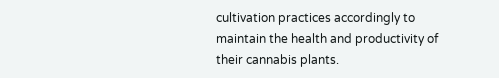cultivation practices accordingly to maintain the health and productivity of their cannabis plants.